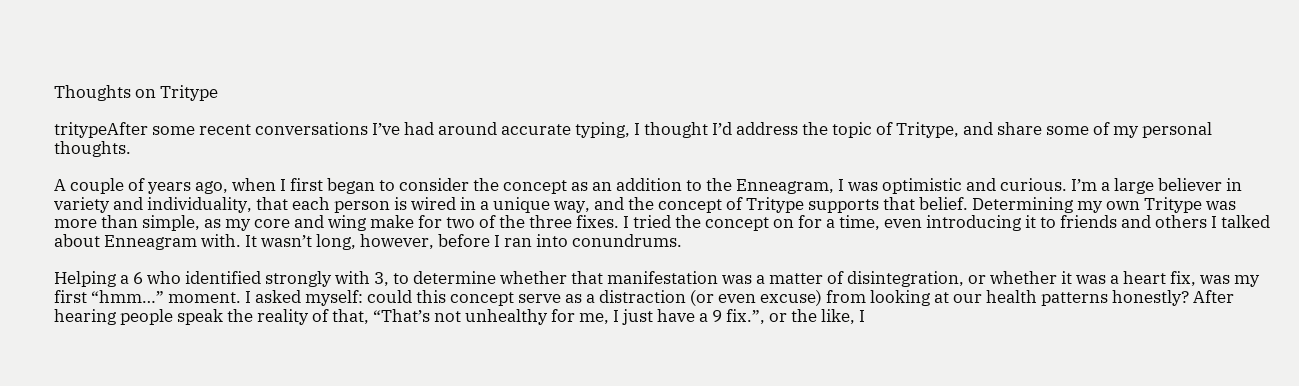Thoughts on Tritype

tritypeAfter some recent conversations I’ve had around accurate typing, I thought I’d address the topic of Tritype, and share some of my personal thoughts.

A couple of years ago, when I first began to consider the concept as an addition to the Enneagram, I was optimistic and curious. I’m a large believer in variety and individuality, that each person is wired in a unique way, and the concept of Tritype supports that belief. Determining my own Tritype was more than simple, as my core and wing make for two of the three fixes. I tried the concept on for a time, even introducing it to friends and others I talked about Enneagram with. It wasn’t long, however, before I ran into conundrums.

Helping a 6 who identified strongly with 3, to determine whether that manifestation was a matter of disintegration, or whether it was a heart fix, was my first “hmm…” moment. I asked myself: could this concept serve as a distraction (or even excuse) from looking at our health patterns honestly? After hearing people speak the reality of that, “That’s not unhealthy for me, I just have a 9 fix.”, or the like, I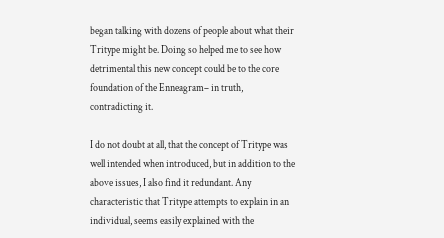began talking with dozens of people about what their Tritype might be. Doing so helped me to see how detrimental this new concept could be to the core foundation of the Enneagram– in truth, contradicting it.

I do not doubt at all, that the concept of Tritype was well intended when introduced, but in addition to the above issues, I also find it redundant. Any characteristic that Tritype attempts to explain in an individual, seems easily explained with the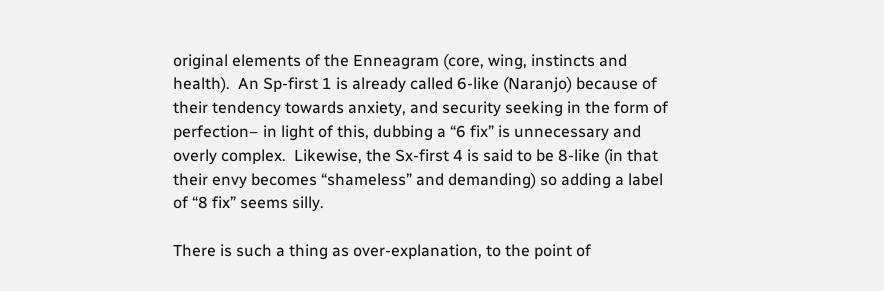original elements of the Enneagram (core, wing, instincts and health).  An Sp-first 1 is already called 6-like (Naranjo) because of their tendency towards anxiety, and security seeking in the form of perfection– in light of this, dubbing a “6 fix” is unnecessary and overly complex.  Likewise, the Sx-first 4 is said to be 8-like (in that their envy becomes “shameless” and demanding) so adding a label of “8 fix” seems silly.

There is such a thing as over-explanation, to the point of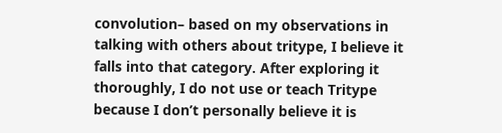convolution– based on my observations in talking with others about tritype, I believe it falls into that category. After exploring it thoroughly, I do not use or teach Tritype because I don’t personally believe it is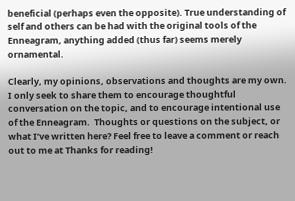beneficial (perhaps even the opposite). True understanding of self and others can be had with the original tools of the Enneagram, anything added (thus far) seems merely ornamental.

Clearly, my opinions, observations and thoughts are my own. I only seek to share them to encourage thoughtful conversation on the topic, and to encourage intentional use of the Enneagram.  Thoughts or questions on the subject, or what I’ve written here? Feel free to leave a comment or reach out to me at Thanks for reading!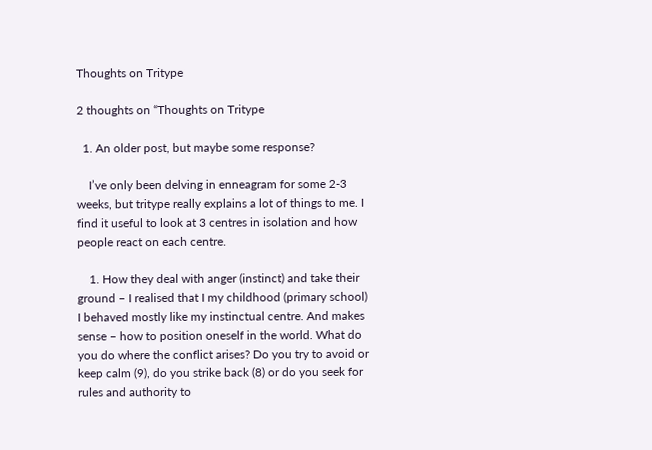Thoughts on Tritype

2 thoughts on “Thoughts on Tritype

  1. An older post, but maybe some response?

    I’ve only been delving in enneagram for some 2-3 weeks, but tritype really explains a lot of things to me. I find it useful to look at 3 centres in isolation and how people react on each centre.

    1. How they deal with anger (instinct) and take their ground – I realised that I my childhood (primary school) I behaved mostly like my instinctual centre. And makes sense – how to position oneself in the world. What do you do where the conflict arises? Do you try to avoid or keep calm (9), do you strike back (8) or do you seek for rules and authority to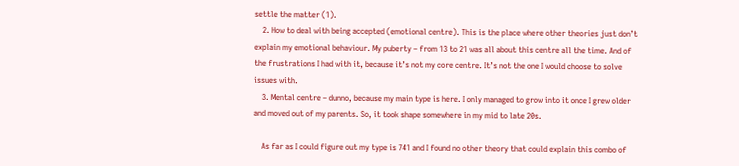settle the matter (1).
    2. How to deal with being accepted (emotional centre). This is the place where other theories just don’t explain my emotional behaviour. My puberty – from 13 to 21 was all about this centre all the time. And of the frustrations I had with it, because it’s not my core centre. It’s not the one I would choose to solve issues with.
    3. Mental centre – dunno, because my main type is here. I only managed to grow into it once I grew older and moved out of my parents. So, it took shape somewhere in my mid to late 20s.

    As far as I could figure out my type is 741 and I found no other theory that could explain this combo of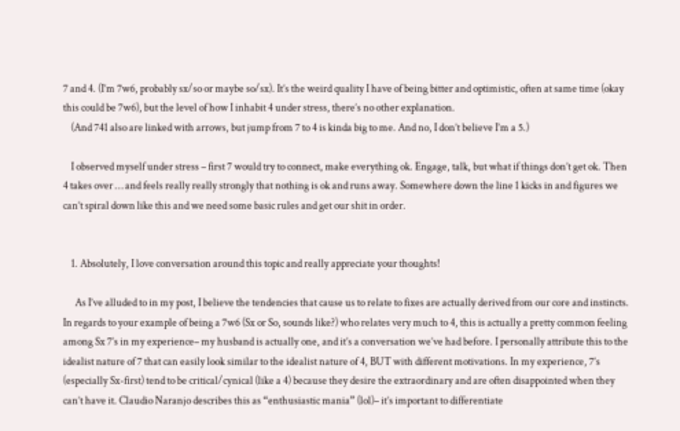7 and 4. (I’m 7w6, probably sx/so or maybe so/sx). It’s the weird quality I have of being bitter and optimistic, often at same time (okay this could be 7w6), but the level of how I inhabit 4 under stress, there’s no other explanation.
    (And 741 also are linked with arrows, but jump from 7 to 4 is kinda big to me. And no, I don’t believe I’m a 5.)

    I observed myself under stress – first 7 would try to connect, make everything ok. Engage, talk, but what if things don’t get ok. Then 4 takes over … and feels really really strongly that nothing is ok and runs away. Somewhere down the line 1 kicks in and figures we can’t spiral down like this and we need some basic rules and get our shit in order.


    1. Absolutely, I love conversation around this topic and really appreciate your thoughts!

      As I’ve alluded to in my post, I believe the tendencies that cause us to relate to fixes are actually derived from our core and instincts. In regards to your example of being a 7w6 (Sx or So, sounds like?) who relates very much to 4, this is actually a pretty common feeling among Sx 7’s in my experience– my husband is actually one, and it’s a conversation we’ve had before. I personally attribute this to the idealist nature of 7 that can easily look similar to the idealist nature of 4, BUT with different motivations. In my experience, 7’s (especially Sx-first) tend to be critical/cynical (like a 4) because they desire the extraordinary and are often disappointed when they can’t have it. Claudio Naranjo describes this as “enthusiastic mania” (lol)– it’s important to differentiate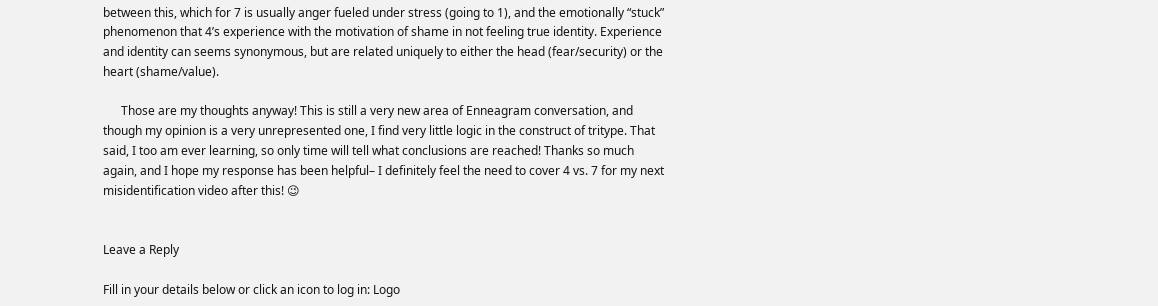between this, which for 7 is usually anger fueled under stress (going to 1), and the emotionally “stuck” phenomenon that 4’s experience with the motivation of shame in not feeling true identity. Experience and identity can seems synonymous, but are related uniquely to either the head (fear/security) or the heart (shame/value).

      Those are my thoughts anyway! This is still a very new area of Enneagram conversation, and though my opinion is a very unrepresented one, I find very little logic in the construct of tritype. That said, I too am ever learning, so only time will tell what conclusions are reached! Thanks so much again, and I hope my response has been helpful– I definitely feel the need to cover 4 vs. 7 for my next misidentification video after this! 😉


Leave a Reply

Fill in your details below or click an icon to log in: Logo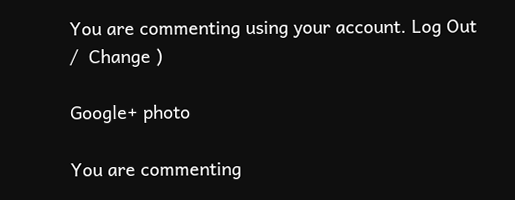You are commenting using your account. Log Out /  Change )

Google+ photo

You are commenting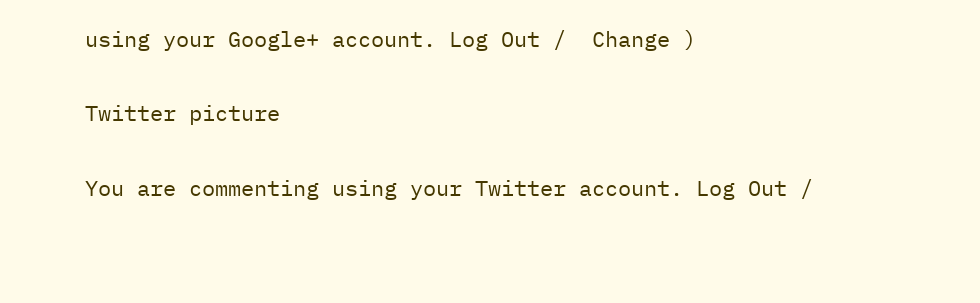using your Google+ account. Log Out /  Change )

Twitter picture

You are commenting using your Twitter account. Log Out /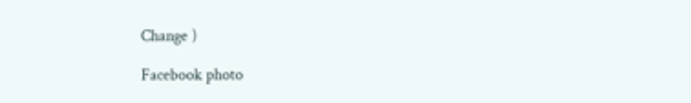Change )

Facebook photo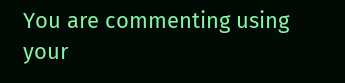You are commenting using your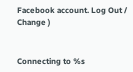Facebook account. Log Out /  Change )


Connecting to %s